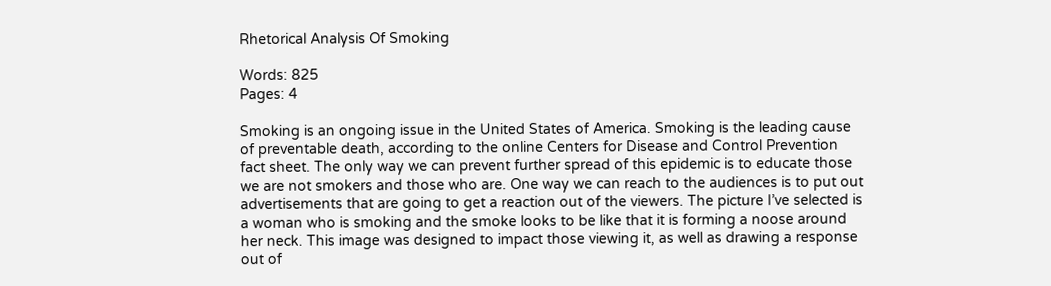Rhetorical Analysis Of Smoking

Words: 825
Pages: 4

Smoking is an ongoing issue in the United States of America. Smoking is the leading cause of preventable death, according to the online Centers for Disease and Control Prevention fact sheet. The only way we can prevent further spread of this epidemic is to educate those we are not smokers and those who are. One way we can reach to the audiences is to put out advertisements that are going to get a reaction out of the viewers. The picture I’ve selected is a woman who is smoking and the smoke looks to be like that it is forming a noose around her neck. This image was designed to impact those viewing it, as well as drawing a response out of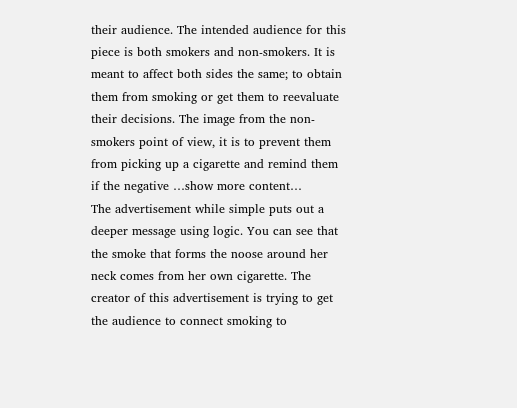their audience. The intended audience for this piece is both smokers and non-smokers. It is meant to affect both sides the same; to obtain them from smoking or get them to reevaluate their decisions. The image from the non-smokers point of view, it is to prevent them from picking up a cigarette and remind them if the negative …show more content…
The advertisement while simple puts out a deeper message using logic. You can see that the smoke that forms the noose around her neck comes from her own cigarette. The creator of this advertisement is trying to get the audience to connect smoking to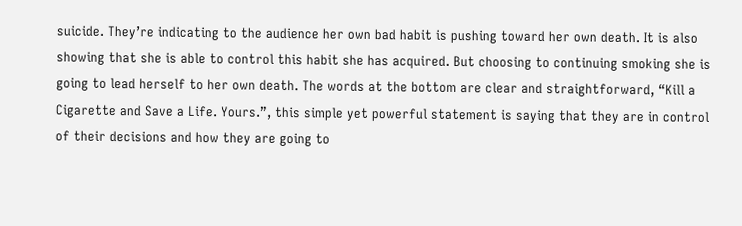suicide. They’re indicating to the audience her own bad habit is pushing toward her own death. It is also showing that she is able to control this habit she has acquired. But choosing to continuing smoking she is going to lead herself to her own death. The words at the bottom are clear and straightforward, “Kill a Cigarette and Save a Life. Yours.”, this simple yet powerful statement is saying that they are in control of their decisions and how they are going to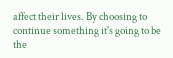affect their lives. By choosing to continue something it's going to be the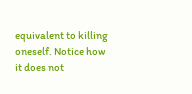equivalent to killing oneself. Notice how it does not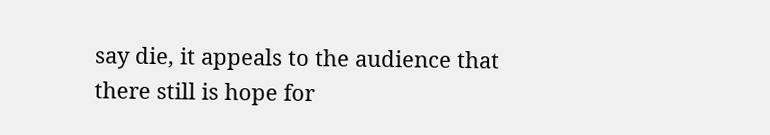say die, it appeals to the audience that there still is hope for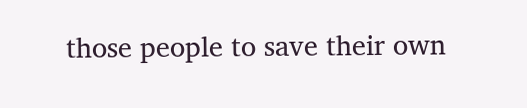those people to save their own